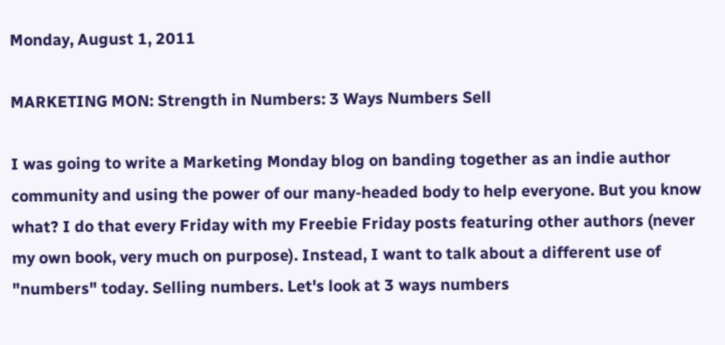Monday, August 1, 2011

MARKETING MON: Strength in Numbers: 3 Ways Numbers Sell

I was going to write a Marketing Monday blog on banding together as an indie author community and using the power of our many-headed body to help everyone. But you know what? I do that every Friday with my Freebie Friday posts featuring other authors (never my own book, very much on purpose). Instead, I want to talk about a different use of "numbers" today. Selling numbers. Let's look at 3 ways numbers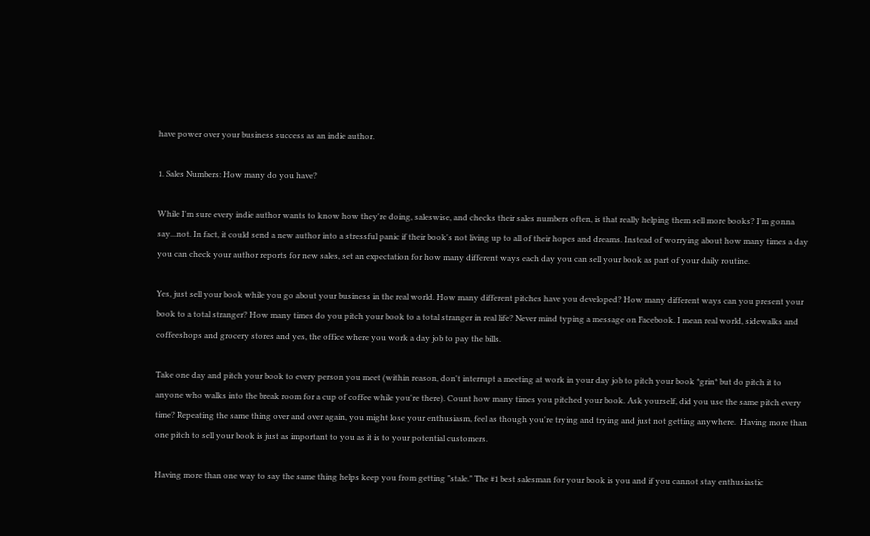have power over your business success as an indie author.

1. Sales Numbers: How many do you have?

While I'm sure every indie author wants to know how they're doing, saleswise, and checks their sales numbers often, is that really helping them sell more books? I'm gonna say...not. In fact, it could send a new author into a stressful panic if their book's not living up to all of their hopes and dreams. Instead of worrying about how many times a day you can check your author reports for new sales, set an expectation for how many different ways each day you can sell your book as part of your daily routine.

Yes, just sell your book while you go about your business in the real world. How many different pitches have you developed? How many different ways can you present your book to a total stranger? How many times do you pitch your book to a total stranger in real life? Never mind typing a message on Facebook. I mean real world, sidewalks and coffeeshops and grocery stores and yes, the office where you work a day job to pay the bills.

Take one day and pitch your book to every person you meet (within reason, don't interrupt a meeting at work in your day job to pitch your book *grin* but do pitch it to anyone who walks into the break room for a cup of coffee while you're there). Count how many times you pitched your book. Ask yourself, did you use the same pitch every time? Repeating the same thing over and over again, you might lose your enthusiasm, feel as though you're trying and trying and just not getting anywhere.  Having more than one pitch to sell your book is just as important to you as it is to your potential customers.

Having more than one way to say the same thing helps keep you from getting "stale." The #1 best salesman for your book is you and if you cannot stay enthusiastic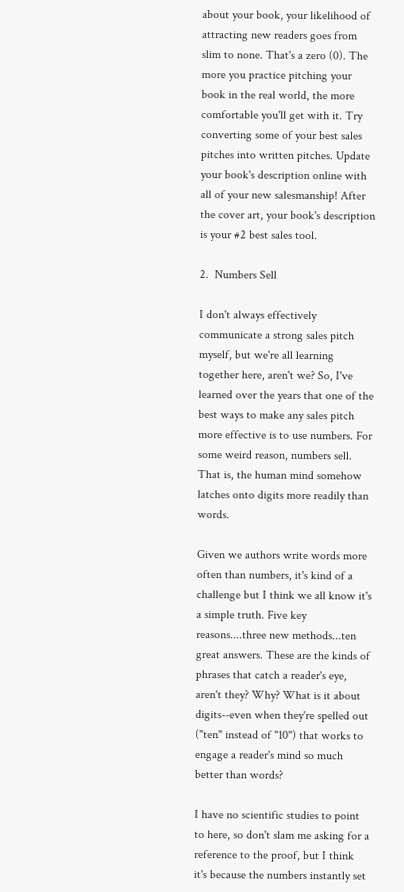about your book, your likelihood of attracting new readers goes from slim to none. That's a zero (0). The more you practice pitching your book in the real world, the more comfortable you'll get with it. Try converting some of your best sales pitches into written pitches. Update your book's description online with all of your new salesmanship! After the cover art, your book's description is your #2 best sales tool.

2.  Numbers Sell

I don't always effectively communicate a strong sales pitch myself, but we're all learning together here, aren't we? So, I've learned over the years that one of the best ways to make any sales pitch more effective is to use numbers. For some weird reason, numbers sell. That is, the human mind somehow latches onto digits more readily than words.

Given we authors write words more often than numbers, it's kind of a challenge but I think we all know it's a simple truth. Five key reasons....three new methods...ten great answers. These are the kinds of phrases that catch a reader's eye, aren't they? Why? What is it about digits--even when they're spelled out ("ten" instead of "10") that works to engage a reader's mind so much better than words?

I have no scientific studies to point to here, so don't slam me asking for a reference to the proof, but I think it's because the numbers instantly set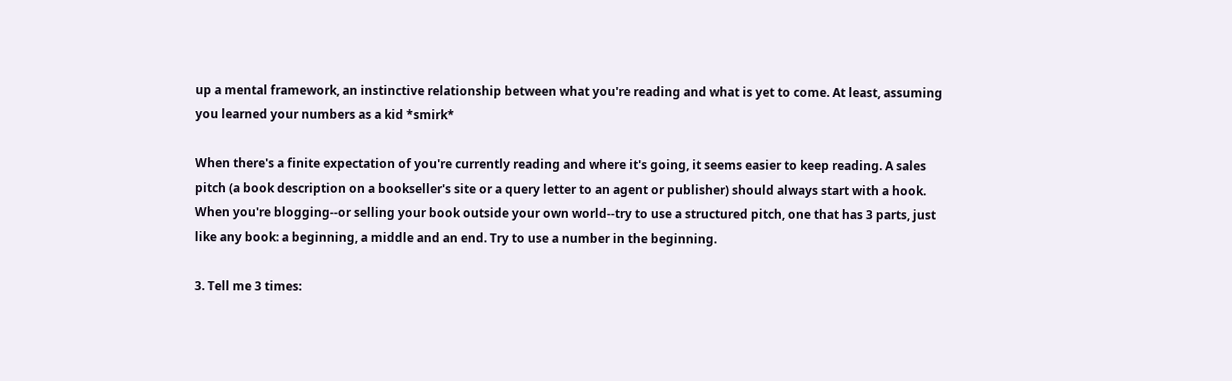up a mental framework, an instinctive relationship between what you're reading and what is yet to come. At least, assuming you learned your numbers as a kid *smirk*

When there's a finite expectation of you're currently reading and where it's going, it seems easier to keep reading. A sales pitch (a book description on a bookseller's site or a query letter to an agent or publisher) should always start with a hook. When you're blogging--or selling your book outside your own world--try to use a structured pitch, one that has 3 parts, just like any book: a beginning, a middle and an end. Try to use a number in the beginning.

3. Tell me 3 times: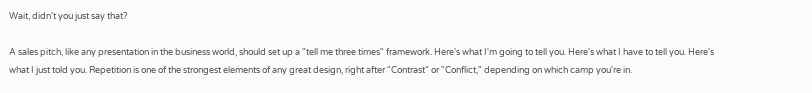Wait, didn't you just say that?

A sales pitch, like any presentation in the business world, should set up a "tell me three times" framework. Here's what I'm going to tell you. Here's what I have to tell you. Here's what I just told you. Repetition is one of the strongest elements of any great design, right after "Contrast" or "Conflict," depending on which camp you're in.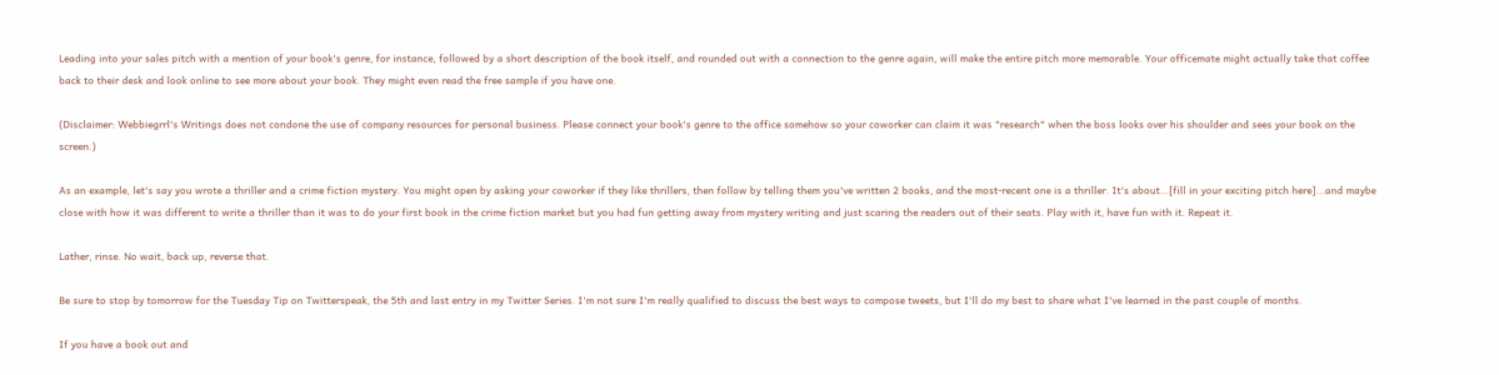Leading into your sales pitch with a mention of your book's genre, for instance, followed by a short description of the book itself, and rounded out with a connection to the genre again, will make the entire pitch more memorable. Your officemate might actually take that coffee back to their desk and look online to see more about your book. They might even read the free sample if you have one.

(Disclaimer: Webbiegrrl's Writings does not condone the use of company resources for personal business. Please connect your book's genre to the office somehow so your coworker can claim it was "research" when the boss looks over his shoulder and sees your book on the screen.)

As an example, let's say you wrote a thriller and a crime fiction mystery. You might open by asking your coworker if they like thrillers, then follow by telling them you've written 2 books, and the most-recent one is a thriller. It's about...[fill in your exciting pitch here]...and maybe close with how it was different to write a thriller than it was to do your first book in the crime fiction market but you had fun getting away from mystery writing and just scaring the readers out of their seats. Play with it, have fun with it. Repeat it.

Lather, rinse. No wait, back up, reverse that.

Be sure to stop by tomorrow for the Tuesday Tip on Twitterspeak, the 5th and last entry in my Twitter Series. I'm not sure I'm really qualified to discuss the best ways to compose tweets, but I'll do my best to share what I've learned in the past couple of months.

If you have a book out and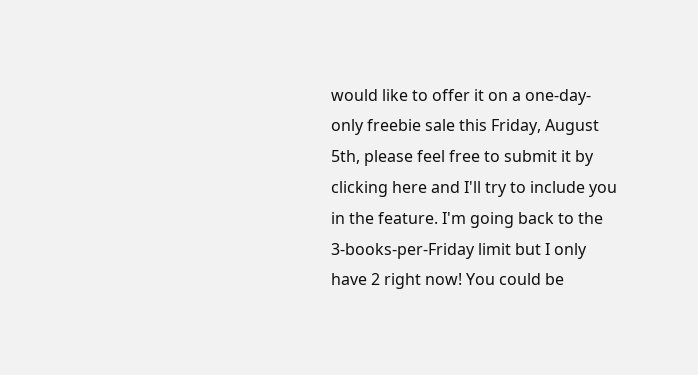would like to offer it on a one-day-only freebie sale this Friday, August 5th, please feel free to submit it by clicking here and I'll try to include you in the feature. I'm going back to the 3-books-per-Friday limit but I only have 2 right now! You could be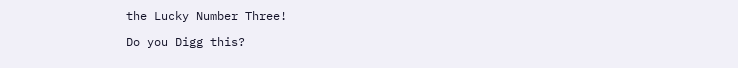the Lucky Number Three!

Do you Digg this?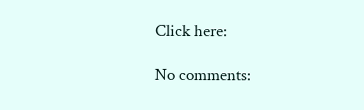Click here:

No comments: